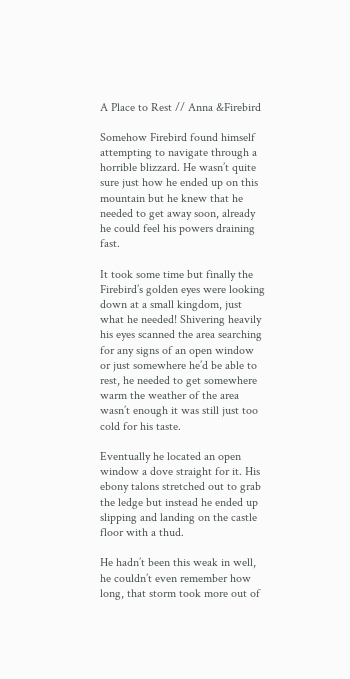A Place to Rest // Anna &Firebird

Somehow Firebird found himself attempting to navigate through a horrible blizzard. He wasn’t quite sure just how he ended up on this mountain but he knew that he needed to get away soon, already he could feel his powers draining fast.

It took some time but finally the Firebird’s golden eyes were looking down at a small kingdom, just what he needed! Shivering heavily his eyes scanned the area searching for any signs of an open window or just somewhere he’d be able to rest, he needed to get somewhere warm the weather of the area wasn’t enough it was still just too cold for his taste.

Eventually he located an open window a dove straight for it. His ebony talons stretched out to grab the ledge but instead he ended up slipping and landing on the castle floor with a thud.

He hadn’t been this weak in well, he couldn’t even remember how long, that storm took more out of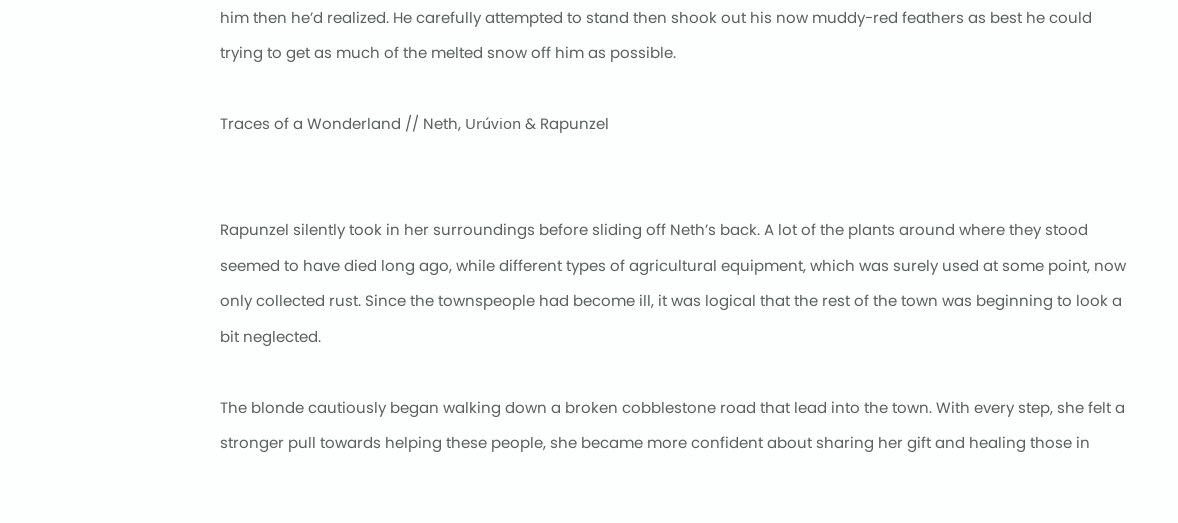him then he’d realized. He carefully attempted to stand then shook out his now muddy-red feathers as best he could trying to get as much of the melted snow off him as possible.

Traces of a Wonderland // Neth, Urúvion & Rapunzel


Rapunzel silently took in her surroundings before sliding off Neth’s back. A lot of the plants around where they stood seemed to have died long ago, while different types of agricultural equipment, which was surely used at some point, now only collected rust. Since the townspeople had become ill, it was logical that the rest of the town was beginning to look a bit neglected.

The blonde cautiously began walking down a broken cobblestone road that lead into the town. With every step, she felt a stronger pull towards helping these people, she became more confident about sharing her gift and healing those in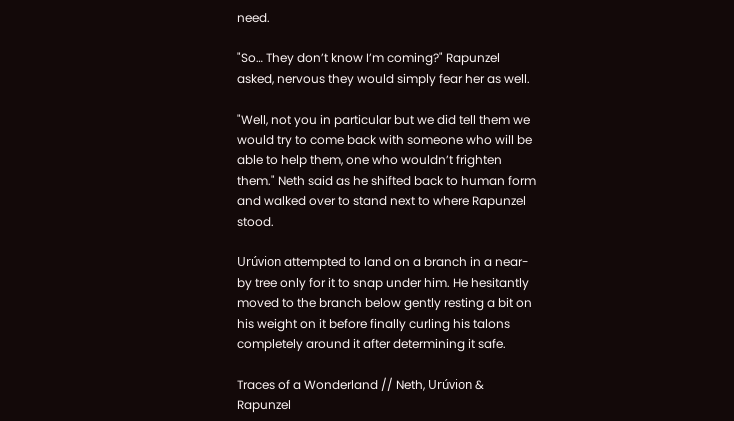need.

"So… They don’t know I’m coming?" Rapunzel asked, nervous they would simply fear her as well.

"Well, not you in particular but we did tell them we would try to come back with someone who will be able to help them, one who wouldn’t frighten them." Neth said as he shifted back to human form and walked over to stand next to where Rapunzel stood.

Urúvion attempted to land on a branch in a near-by tree only for it to snap under him. He hesitantly moved to the branch below gently resting a bit on his weight on it before finally curling his talons completely around it after determining it safe.

Traces of a Wonderland // Neth, Urúvion & Rapunzel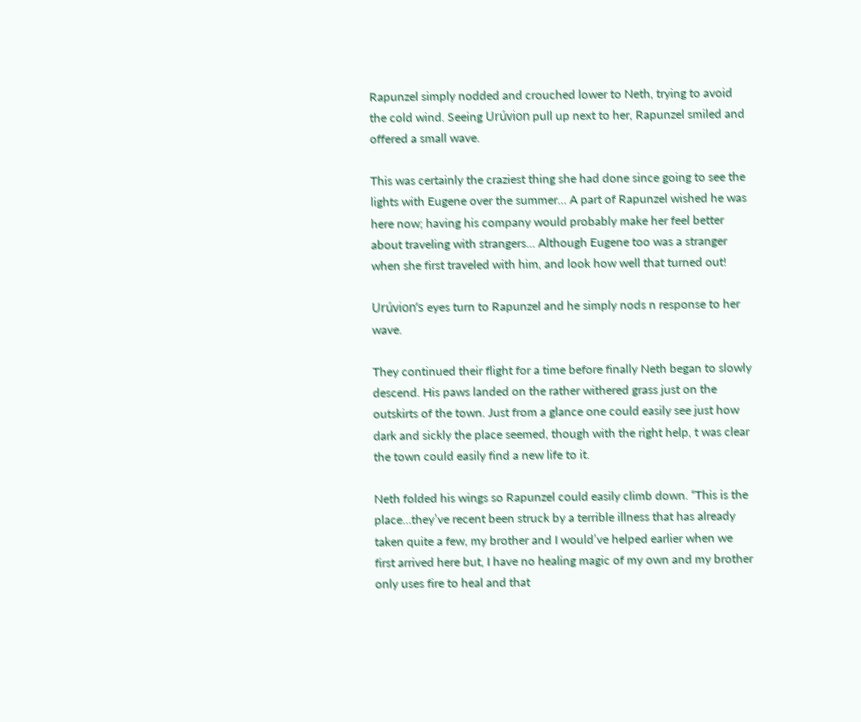Rapunzel simply nodded and crouched lower to Neth, trying to avoid the cold wind. Seeing Urúvion pull up next to her, Rapunzel smiled and offered a small wave.

This was certainly the craziest thing she had done since going to see the lights with Eugene over the summer… A part of Rapunzel wished he was here now; having his company would probably make her feel better about traveling with strangers… Although Eugene too was a stranger when she first traveled with him, and look how well that turned out!

Urúvion’s eyes turn to Rapunzel and he simply nods n response to her wave.

They continued their flight for a time before finally Neth began to slowly descend. His paws landed on the rather withered grass just on the outskirts of the town. Just from a glance one could easily see just how dark and sickly the place seemed, though with the right help, t was clear the town could easily find a new life to it.

Neth folded his wings so Rapunzel could easily climb down. “This is the place…they’ve recent been struck by a terrible illness that has already taken quite a few, my brother and I would’ve helped earlier when we first arrived here but, I have no healing magic of my own and my brother only uses fire to heal and that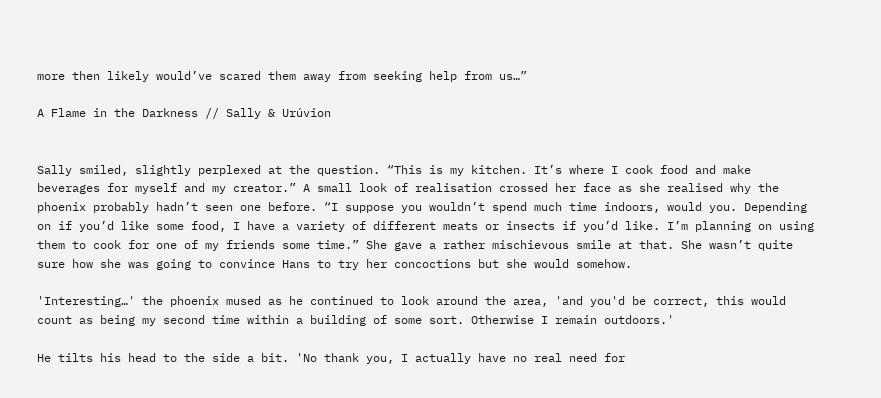more then likely would’ve scared them away from seeking help from us…”

A Flame in the Darkness // Sally & Urúvion


Sally smiled, slightly perplexed at the question. “This is my kitchen. It’s where I cook food and make beverages for myself and my creator.” A small look of realisation crossed her face as she realised why the phoenix probably hadn’t seen one before. “I suppose you wouldn’t spend much time indoors, would you. Depending on if you’d like some food, I have a variety of different meats or insects if you’d like. I’m planning on using them to cook for one of my friends some time.” She gave a rather mischievous smile at that. She wasn’t quite sure how she was going to convince Hans to try her concoctions but she would somehow.

'Interesting…' the phoenix mused as he continued to look around the area, 'and you'd be correct, this would count as being my second time within a building of some sort. Otherwise I remain outdoors.'

He tilts his head to the side a bit. 'No thank you, I actually have no real need for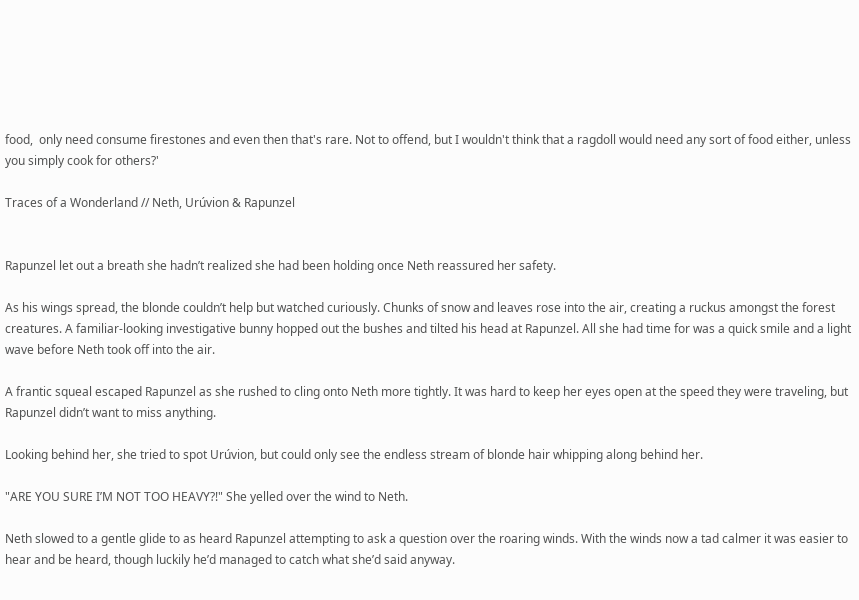food,  only need consume firestones and even then that's rare. Not to offend, but I wouldn't think that a ragdoll would need any sort of food either, unless you simply cook for others?'

Traces of a Wonderland // Neth, Urúvion & Rapunzel


Rapunzel let out a breath she hadn’t realized she had been holding once Neth reassured her safety.

As his wings spread, the blonde couldn’t help but watched curiously. Chunks of snow and leaves rose into the air, creating a ruckus amongst the forest creatures. A familiar-looking investigative bunny hopped out the bushes and tilted his head at Rapunzel. All she had time for was a quick smile and a light wave before Neth took off into the air.

A frantic squeal escaped Rapunzel as she rushed to cling onto Neth more tightly. It was hard to keep her eyes open at the speed they were traveling, but Rapunzel didn’t want to miss anything.

Looking behind her, she tried to spot Urúvion, but could only see the endless stream of blonde hair whipping along behind her.

"ARE YOU SURE I’M NOT TOO HEAVY?!" She yelled over the wind to Neth.

Neth slowed to a gentle glide to as heard Rapunzel attempting to ask a question over the roaring winds. With the winds now a tad calmer it was easier to hear and be heard, though luckily he’d managed to catch what she’d said anyway.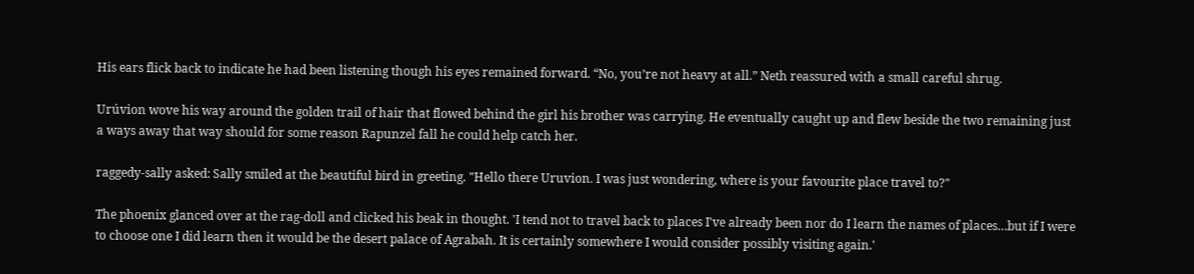His ears flick back to indicate he had been listening though his eyes remained forward. “No, you’re not heavy at all.” Neth reassured with a small careful shrug.

Urúvion wove his way around the golden trail of hair that flowed behind the girl his brother was carrying. He eventually caught up and flew beside the two remaining just a ways away that way should for some reason Rapunzel fall he could help catch her.

raggedy-sally asked: Sally smiled at the beautiful bird in greeting. "Hello there Uruvion. I was just wondering, where is your favourite place travel to?"

The phoenix glanced over at the rag-doll and clicked his beak in thought. 'I tend not to travel back to places I've already been nor do I learn the names of places…but if I were to choose one I did learn then it would be the desert palace of Agrabah. It is certainly somewhere I would consider possibly visiting again.'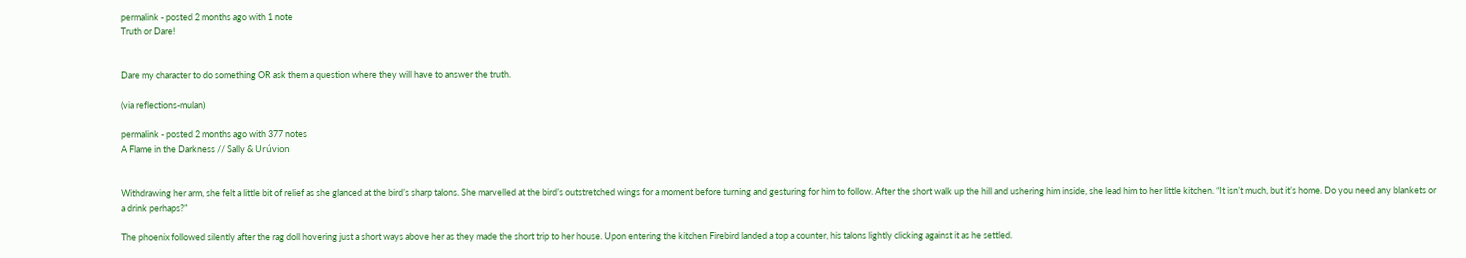permalink - posted 2 months ago with 1 note
Truth or Dare!


Dare my character to do something OR ask them a question where they will have to answer the truth.

(via reflections-mulan)

permalink - posted 2 months ago with 377 notes
A Flame in the Darkness // Sally & Urúvion


Withdrawing her arm, she felt a little bit of relief as she glanced at the bird’s sharp talons. She marvelled at the bird’s outstretched wings for a moment before turning and gesturing for him to follow. After the short walk up the hill and ushering him inside, she lead him to her little kitchen. “It isn’t much, but it’s home. Do you need any blankets or a drink perhaps?”

The phoenix followed silently after the rag doll hovering just a short ways above her as they made the short trip to her house. Upon entering the kitchen Firebird landed a top a counter, his talons lightly clicking against it as he settled.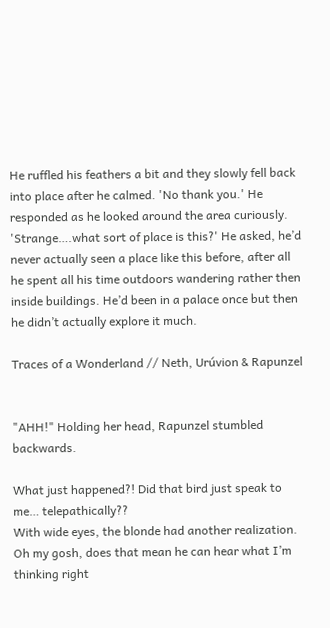He ruffled his feathers a bit and they slowly fell back into place after he calmed. 'No thank you.' He responded as he looked around the area curiously. 'Strange….what sort of place is this?' He asked, he’d never actually seen a place like this before, after all he spent all his time outdoors wandering rather then inside buildings. He’d been in a palace once but then he didn’t actually explore it much.

Traces of a Wonderland // Neth, Urúvion & Rapunzel


"AHH!" Holding her head, Rapunzel stumbled backwards.

What just happened?! Did that bird just speak to me… telepathically??
With wide eyes, the blonde had another realization. Oh my gosh, does that mean he can hear what I’m thinking right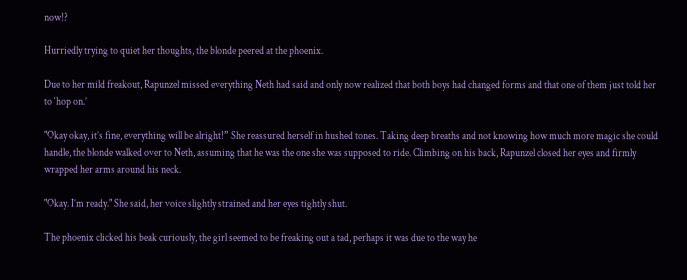now!?

Hurriedly trying to quiet her thoughts, the blonde peered at the phoenix.

Due to her mild freakout, Rapunzel missed everything Neth had said and only now realized that both boys had changed forms and that one of them just told her to ‘hop on.’

"Okay okay, it’s fine, everything will be alright!” She reassured herself in hushed tones. Taking deep breaths and not knowing how much more magic she could handle, the blonde walked over to Neth, assuming that he was the one she was supposed to ride. Climbing on his back, Rapunzel closed her eyes and firmly wrapped her arms around his neck.

"Okay. I’m ready." She said, her voice slightly strained and her eyes tightly shut.

The phoenix clicked his beak curiously, the girl seemed to be freaking out a tad, perhaps it was due to the way he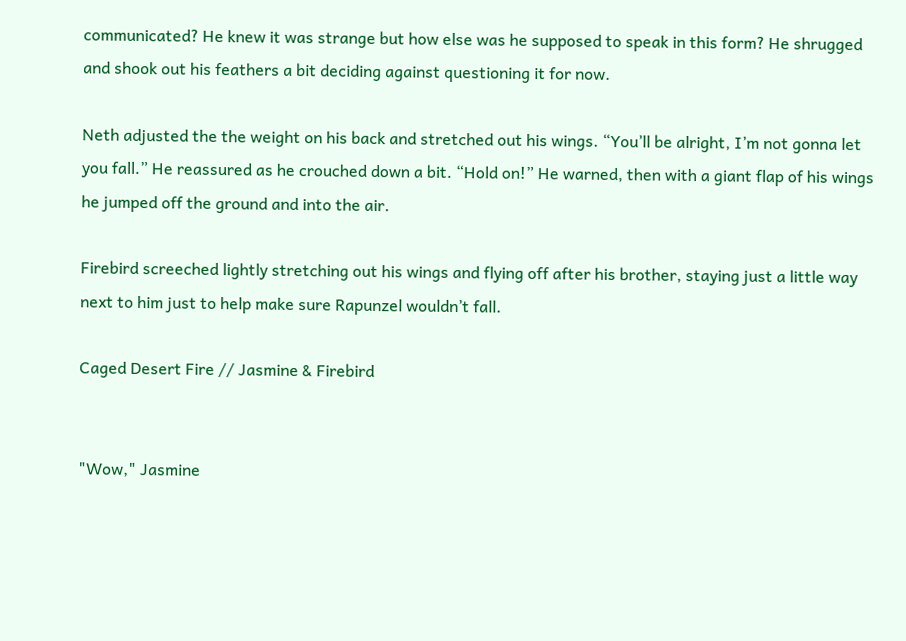communicated? He knew it was strange but how else was he supposed to speak in this form? He shrugged and shook out his feathers a bit deciding against questioning it for now.

Neth adjusted the the weight on his back and stretched out his wings. “You’ll be alright, I’m not gonna let you fall.” He reassured as he crouched down a bit. “Hold on!” He warned, then with a giant flap of his wings he jumped off the ground and into the air.

Firebird screeched lightly stretching out his wings and flying off after his brother, staying just a little way next to him just to help make sure Rapunzel wouldn’t fall.

Caged Desert Fire // Jasmine & Firebird


"Wow," Jasmine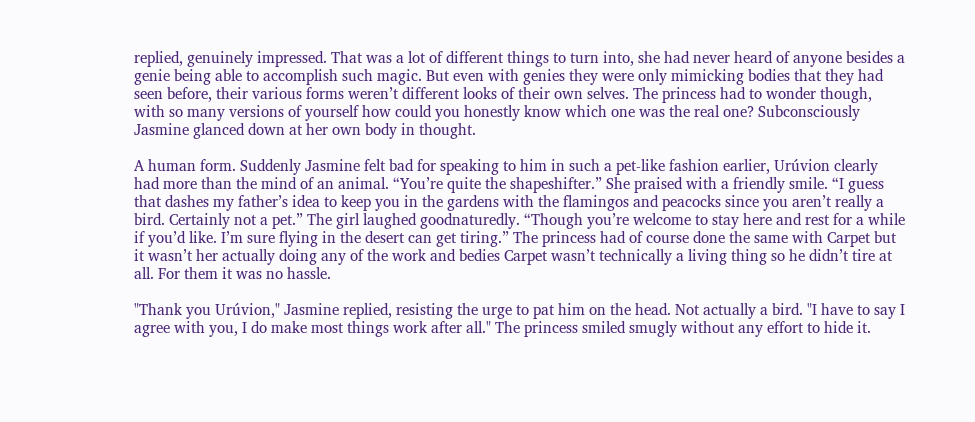replied, genuinely impressed. That was a lot of different things to turn into, she had never heard of anyone besides a genie being able to accomplish such magic. But even with genies they were only mimicking bodies that they had seen before, their various forms weren’t different looks of their own selves. The princess had to wonder though, with so many versions of yourself how could you honestly know which one was the real one? Subconsciously Jasmine glanced down at her own body in thought.

A human form. Suddenly Jasmine felt bad for speaking to him in such a pet-like fashion earlier, Urúvion clearly had more than the mind of an animal. “You’re quite the shapeshifter.” She praised with a friendly smile. “I guess that dashes my father’s idea to keep you in the gardens with the flamingos and peacocks since you aren’t really a bird. Certainly not a pet.” The girl laughed goodnaturedly. “Though you’re welcome to stay here and rest for a while if you’d like. I’m sure flying in the desert can get tiring.” The princess had of course done the same with Carpet but it wasn’t her actually doing any of the work and bedies Carpet wasn’t technically a living thing so he didn’t tire at all. For them it was no hassle.

"Thank you Urúvion," Jasmine replied, resisting the urge to pat him on the head. Not actually a bird. "I have to say I agree with you, I do make most things work after all." The princess smiled smugly without any effort to hide it.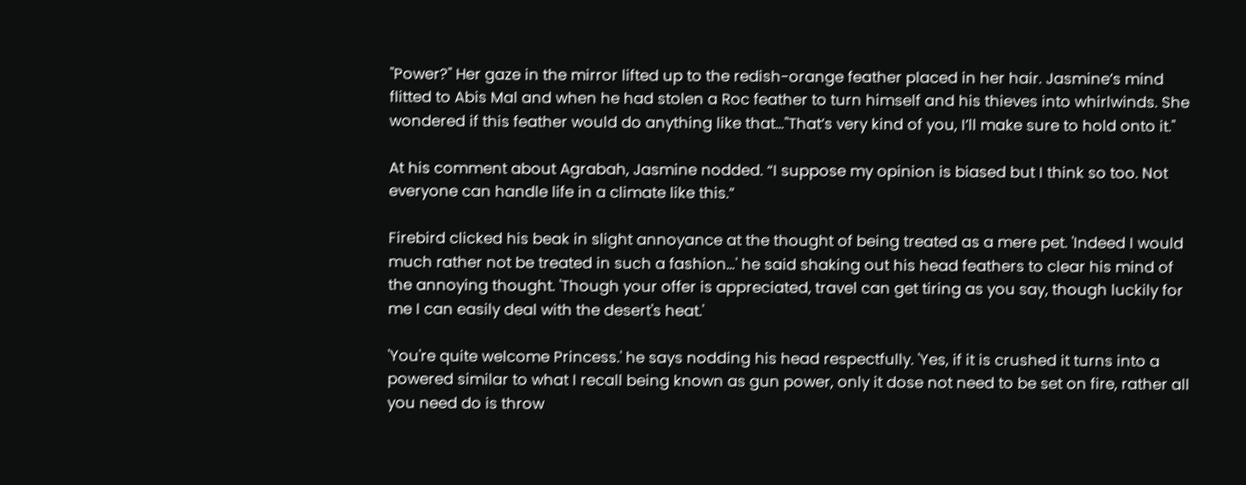"Power?" Her gaze in the mirror lifted up to the redish-orange feather placed in her hair. Jasmine’s mind flitted to Abis Mal and when he had stolen a Roc feather to turn himself and his thieves into whirlwinds. She wondered if this feather would do anything like that…"That’s very kind of you, I’ll make sure to hold onto it."

At his comment about Agrabah, Jasmine nodded. “I suppose my opinion is biased but I think so too. Not everyone can handle life in a climate like this.”

Firebird clicked his beak in slight annoyance at the thought of being treated as a mere pet. 'Indeed I would much rather not be treated in such a fashion…' he said shaking out his head feathers to clear his mind of the annoying thought. 'Though your offer is appreciated, travel can get tiring as you say, though luckily for me I can easily deal with the desert's heat.'

'You're quite welcome Princess.' he says nodding his head respectfully. 'Yes, if it is crushed it turns into a powered similar to what I recall being known as gun power, only it dose not need to be set on fire, rather all you need do is throw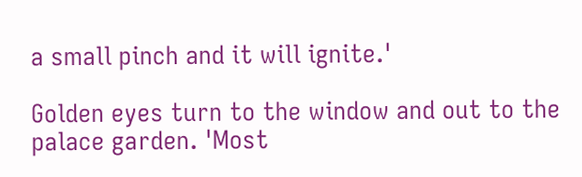a small pinch and it will ignite.'

Golden eyes turn to the window and out to the palace garden. 'Most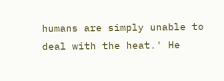humans are simply unable to deal with the heat.' He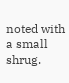noted with a small shrug.